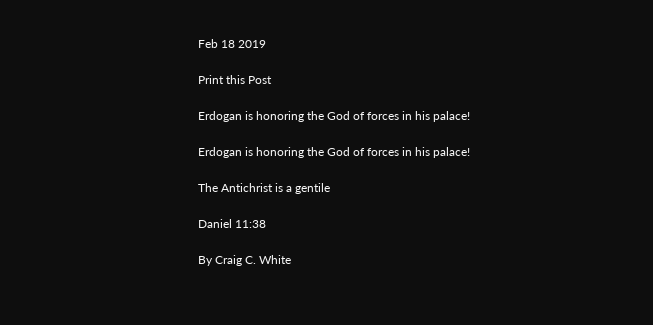Feb 18 2019

Print this Post

Erdogan is honoring the God of forces in his palace!

Erdogan is honoring the God of forces in his palace!

The Antichrist is a gentile

Daniel 11:38

By Craig C. White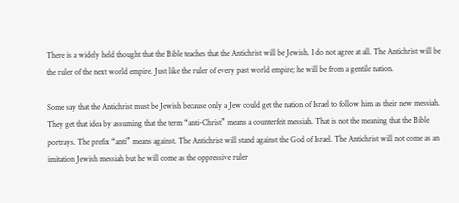There is a widely held thought that the Bible teaches that the Antichrist will be Jewish. I do not agree at all. The Antichrist will be the ruler of the next world empire. Just like the ruler of every past world empire; he will be from a gentile nation.

Some say that the Antichrist must be Jewish because only a Jew could get the nation of Israel to follow him as their new messiah. They get that idea by assuming that the term “anti-Christ” means a counterfeit messiah. That is not the meaning that the Bible portrays. The prefix “anti” means against. The Antichrist will stand against the God of Israel. The Antichrist will not come as an imitation Jewish messiah but he will come as the oppressive ruler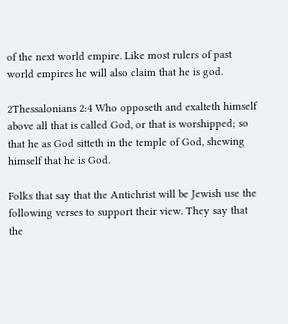of the next world empire. Like most rulers of past world empires he will also claim that he is god.

2Thessalonians 2:4 Who opposeth and exalteth himself above all that is called God, or that is worshipped; so that he as God sitteth in the temple of God, shewing himself that he is God.

Folks that say that the Antichrist will be Jewish use the following verses to support their view. They say that the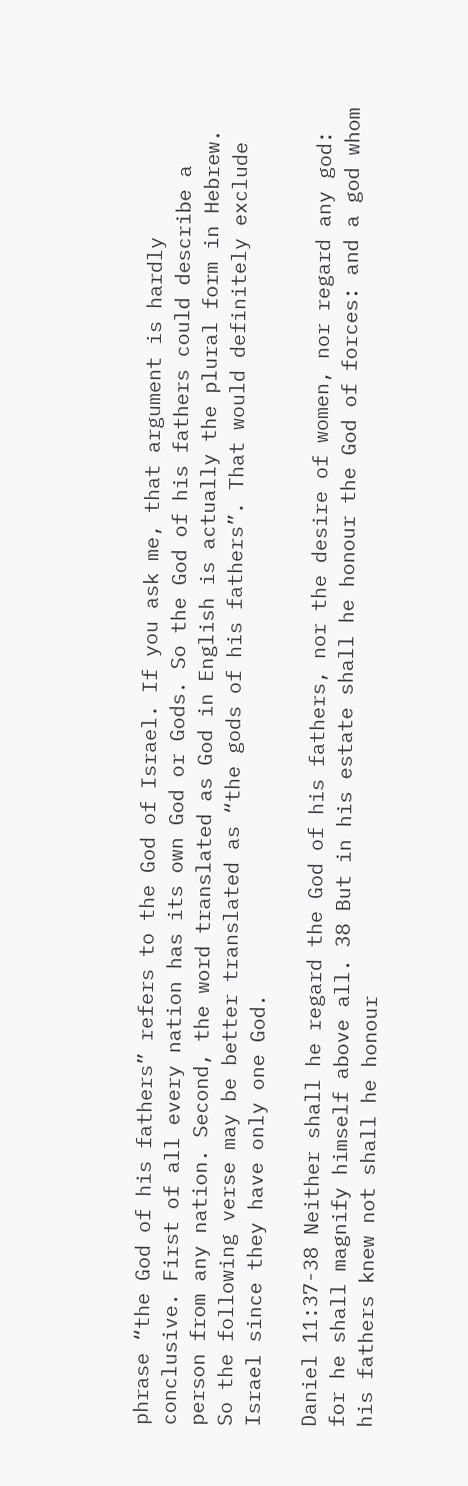phrase “the God of his fathers” refers to the God of Israel. If you ask me, that argument is hardly conclusive. First of all every nation has its own God or Gods. So the God of his fathers could describe a person from any nation. Second, the word translated as God in English is actually the plural form in Hebrew. So the following verse may be better translated as “the gods of his fathers”. That would definitely exclude Israel since they have only one God.

Daniel 11:37-38 Neither shall he regard the God of his fathers, nor the desire of women, nor regard any god: for he shall magnify himself above all. 38 But in his estate shall he honour the God of forces: and a god whom his fathers knew not shall he honour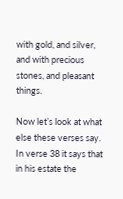with gold, and silver, and with precious stones, and pleasant things.

Now let’s look at what else these verses say. In verse 38 it says that in his estate the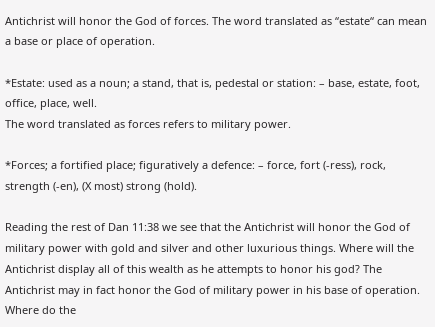Antichrist will honor the God of forces. The word translated as “estate“ can mean a base or place of operation.

*Estate: used as a noun; a stand, that is, pedestal or station: – base, estate, foot, office, place, well.
The word translated as forces refers to military power.

*Forces; a fortified place; figuratively a defence: – force, fort (-ress), rock, strength (-en), (X most) strong (hold).

Reading the rest of Dan 11:38 we see that the Antichrist will honor the God of military power with gold and silver and other luxurious things. Where will the Antichrist display all of this wealth as he attempts to honor his god? The Antichrist may in fact honor the God of military power in his base of operation. Where do the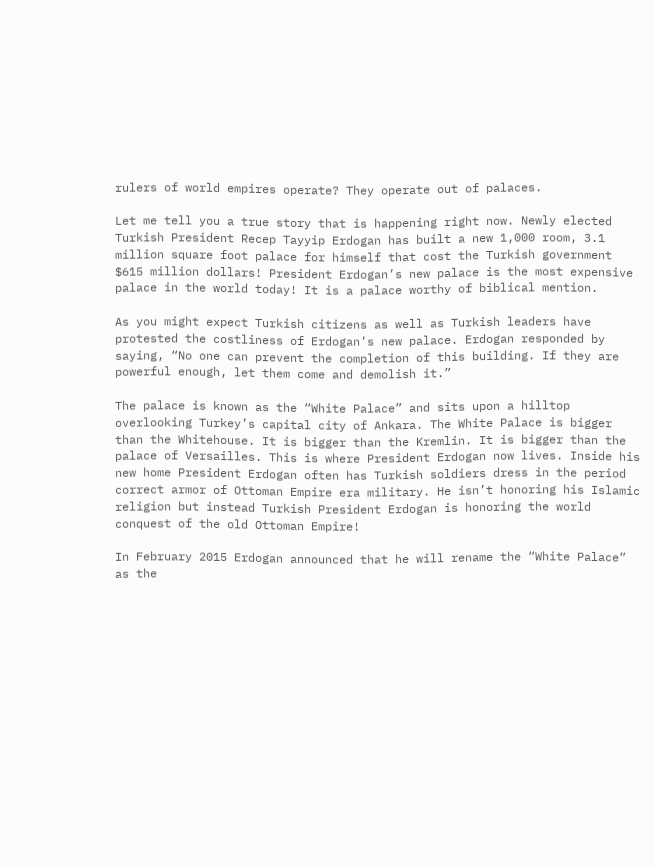rulers of world empires operate? They operate out of palaces.

Let me tell you a true story that is happening right now. Newly elected Turkish President Recep Tayyip Erdogan has built a new 1,000 room, 3.1 million square foot palace for himself that cost the Turkish government $615 million dollars! President Erdogan’s new palace is the most expensive palace in the world today! It is a palace worthy of biblical mention.

As you might expect Turkish citizens as well as Turkish leaders have protested the costliness of Erdogan’s new palace. Erdogan responded by saying, “No one can prevent the completion of this building. If they are powerful enough, let them come and demolish it.”

The palace is known as the “White Palace” and sits upon a hilltop overlooking Turkey’s capital city of Ankara. The White Palace is bigger than the Whitehouse. It is bigger than the Kremlin. It is bigger than the palace of Versailles. This is where President Erdogan now lives. Inside his new home President Erdogan often has Turkish soldiers dress in the period correct armor of Ottoman Empire era military. He isn’t honoring his Islamic religion but instead Turkish President Erdogan is honoring the world conquest of the old Ottoman Empire!

In February 2015 Erdogan announced that he will rename the “White Palace” as the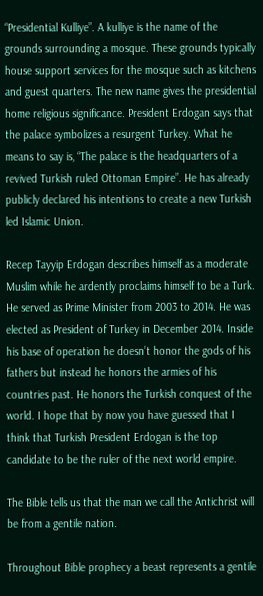“Presidential Kulliye”. A kulliye is the name of the grounds surrounding a mosque. These grounds typically house support services for the mosque such as kitchens and guest quarters. The new name gives the presidential home religious significance. President Erdogan says that the palace symbolizes a resurgent Turkey. What he means to say is, “The palace is the headquarters of a revived Turkish ruled Ottoman Empire”. He has already publicly declared his intentions to create a new Turkish led Islamic Union.

Recep Tayyip Erdogan describes himself as a moderate Muslim while he ardently proclaims himself to be a Turk. He served as Prime Minister from 2003 to 2014. He was elected as President of Turkey in December 2014. Inside his base of operation he doesn’t honor the gods of his fathers but instead he honors the armies of his countries past. He honors the Turkish conquest of the world. I hope that by now you have guessed that I think that Turkish President Erdogan is the top candidate to be the ruler of the next world empire.

The Bible tells us that the man we call the Antichrist will be from a gentile nation.

Throughout Bible prophecy a beast represents a gentile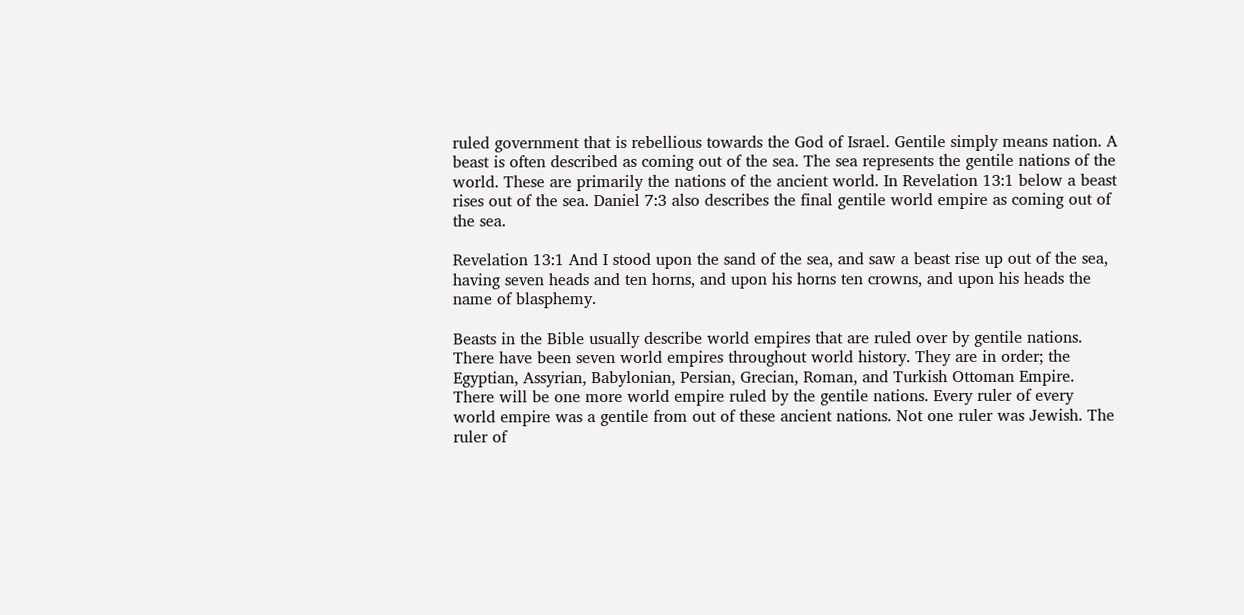ruled government that is rebellious towards the God of Israel. Gentile simply means nation. A beast is often described as coming out of the sea. The sea represents the gentile nations of the world. These are primarily the nations of the ancient world. In Revelation 13:1 below a beast rises out of the sea. Daniel 7:3 also describes the final gentile world empire as coming out of the sea.

Revelation 13:1 And I stood upon the sand of the sea, and saw a beast rise up out of the sea, having seven heads and ten horns, and upon his horns ten crowns, and upon his heads the name of blasphemy.

Beasts in the Bible usually describe world empires that are ruled over by gentile nations. There have been seven world empires throughout world history. They are in order; the Egyptian, Assyrian, Babylonian, Persian, Grecian, Roman, and Turkish Ottoman Empire. There will be one more world empire ruled by the gentile nations. Every ruler of every world empire was a gentile from out of these ancient nations. Not one ruler was Jewish. The ruler of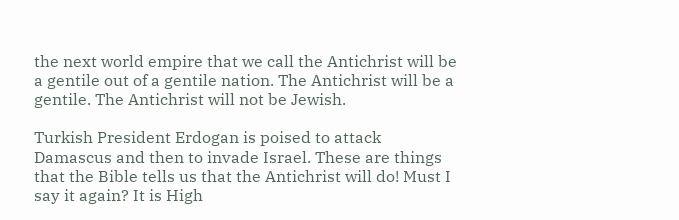the next world empire that we call the Antichrist will be a gentile out of a gentile nation. The Antichrist will be a gentile. The Antichrist will not be Jewish.

Turkish President Erdogan is poised to attack Damascus and then to invade Israel. These are things that the Bible tells us that the Antichrist will do! Must I say it again? It is High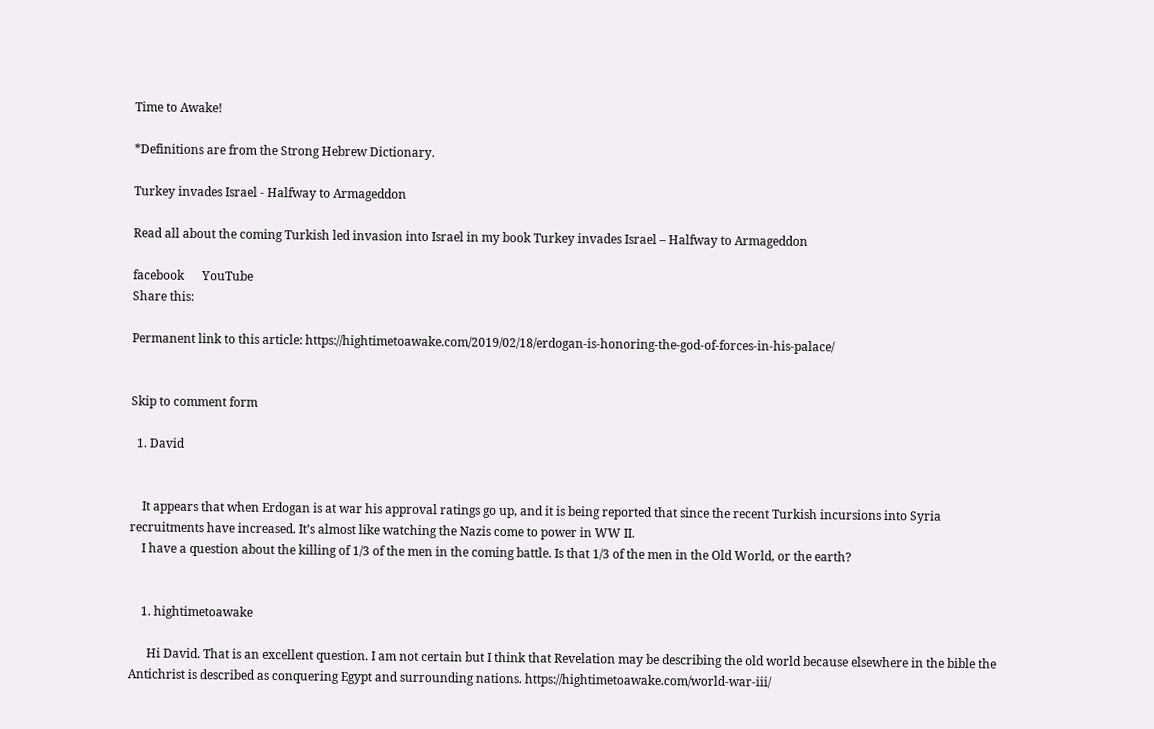Time to Awake!

*Definitions are from the Strong Hebrew Dictionary.

Turkey invades Israel - Halfway to Armageddon

Read all about the coming Turkish led invasion into Israel in my book Turkey invades Israel – Halfway to Armageddon

facebook      YouTube
Share this:

Permanent link to this article: https://hightimetoawake.com/2019/02/18/erdogan-is-honoring-the-god-of-forces-in-his-palace/


Skip to comment form

  1. David


    It appears that when Erdogan is at war his approval ratings go up, and it is being reported that since the recent Turkish incursions into Syria recruitments have increased. It’s almost like watching the Nazis come to power in WW II.
    I have a question about the killing of 1/3 of the men in the coming battle. Is that 1/3 of the men in the Old World, or the earth?


    1. hightimetoawake

      Hi David. That is an excellent question. I am not certain but I think that Revelation may be describing the old world because elsewhere in the bible the Antichrist is described as conquering Egypt and surrounding nations. https://hightimetoawake.com/world-war-iii/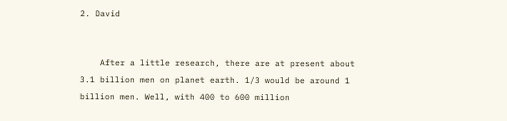2. David


    After a little research, there are at present about 3.1 billion men on planet earth. 1/3 would be around 1 billion men. Well, with 400 to 600 million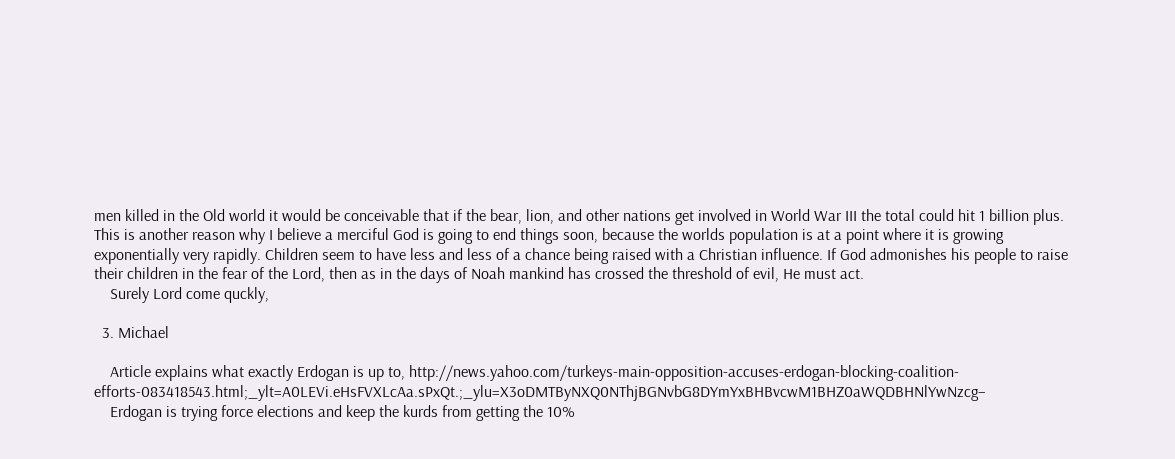men killed in the Old world it would be conceivable that if the bear, lion, and other nations get involved in World War III the total could hit 1 billion plus. This is another reason why I believe a merciful God is going to end things soon, because the worlds population is at a point where it is growing exponentially very rapidly. Children seem to have less and less of a chance being raised with a Christian influence. If God admonishes his people to raise their children in the fear of the Lord, then as in the days of Noah mankind has crossed the threshold of evil, He must act.
    Surely Lord come quckly,

  3. Michael

    Article explains what exactly Erdogan is up to, http://news.yahoo.com/turkeys-main-opposition-accuses-erdogan-blocking-coalition-efforts-083418543.html;_ylt=A0LEVi.eHsFVXLcAa.sPxQt.;_ylu=X3oDMTByNXQ0NThjBGNvbG8DYmYxBHBvcwM1BHZ0aWQDBHNlYwNzcg–
    Erdogan is trying force elections and keep the kurds from getting the 10%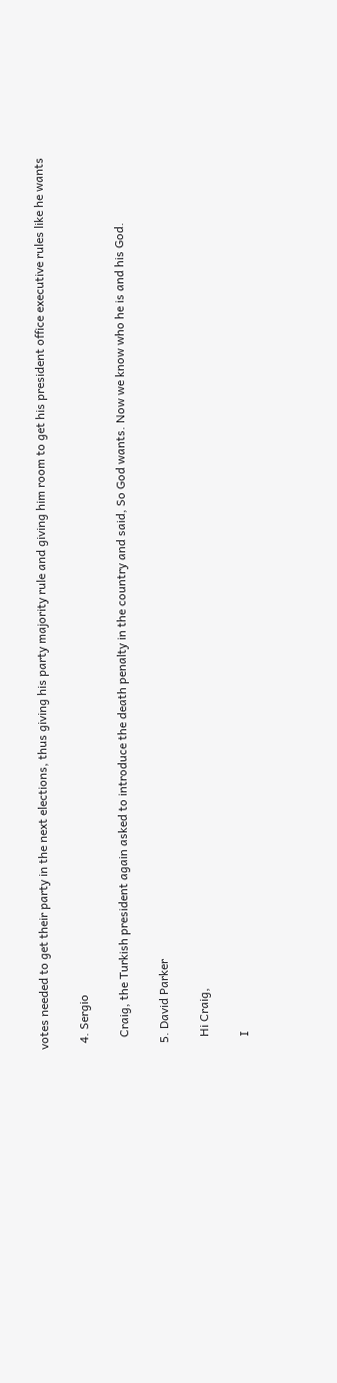votes needed to get their party in the next elections, thus giving his party majority rule and giving him room to get his president office executive rules like he wants

  4. Sergio

    Craig, the Turkish president again asked to introduce the death penalty in the country and said, So God wants. Now we know who he is and his God.

  5. David Parker

    Hi Craig,

    I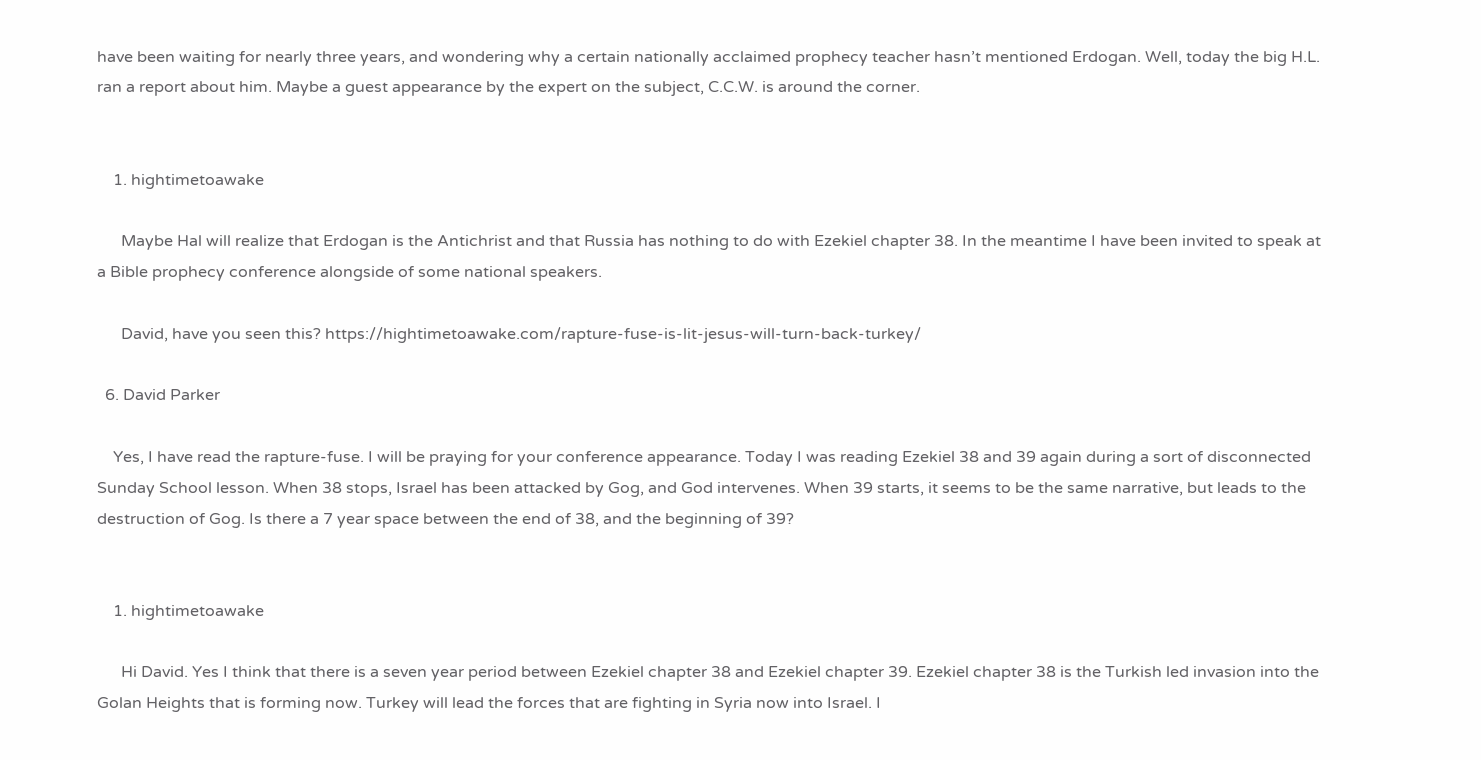have been waiting for nearly three years, and wondering why a certain nationally acclaimed prophecy teacher hasn’t mentioned Erdogan. Well, today the big H.L. ran a report about him. Maybe a guest appearance by the expert on the subject, C.C.W. is around the corner.


    1. hightimetoawake

      Maybe Hal will realize that Erdogan is the Antichrist and that Russia has nothing to do with Ezekiel chapter 38. In the meantime I have been invited to speak at a Bible prophecy conference alongside of some national speakers.

      David, have you seen this? https://hightimetoawake.com/rapture-fuse-is-lit-jesus-will-turn-back-turkey/

  6. David Parker

    Yes, I have read the rapture-fuse. I will be praying for your conference appearance. Today I was reading Ezekiel 38 and 39 again during a sort of disconnected Sunday School lesson. When 38 stops, Israel has been attacked by Gog, and God intervenes. When 39 starts, it seems to be the same narrative, but leads to the destruction of Gog. Is there a 7 year space between the end of 38, and the beginning of 39?


    1. hightimetoawake

      Hi David. Yes I think that there is a seven year period between Ezekiel chapter 38 and Ezekiel chapter 39. Ezekiel chapter 38 is the Turkish led invasion into the Golan Heights that is forming now. Turkey will lead the forces that are fighting in Syria now into Israel. I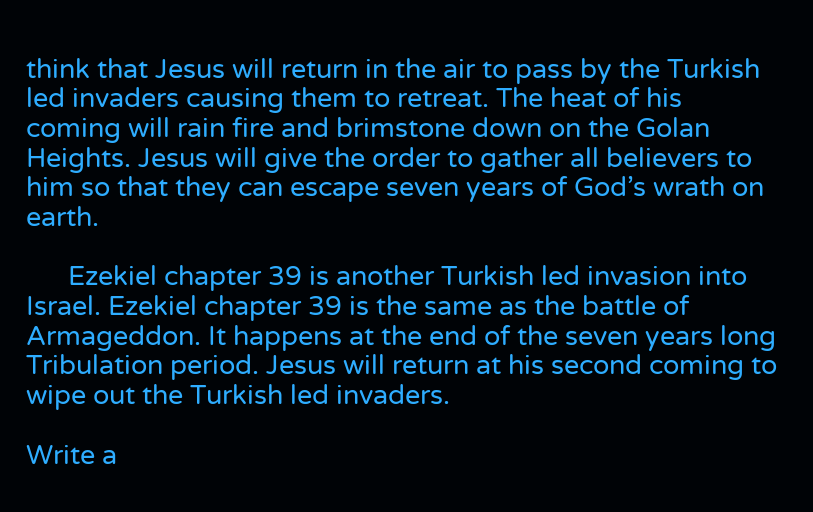think that Jesus will return in the air to pass by the Turkish led invaders causing them to retreat. The heat of his coming will rain fire and brimstone down on the Golan Heights. Jesus will give the order to gather all believers to him so that they can escape seven years of God’s wrath on earth.

      Ezekiel chapter 39 is another Turkish led invasion into Israel. Ezekiel chapter 39 is the same as the battle of Armageddon. It happens at the end of the seven years long Tribulation period. Jesus will return at his second coming to wipe out the Turkish led invaders.

Write a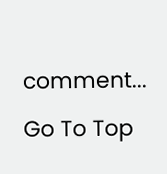comment...

Go To Top